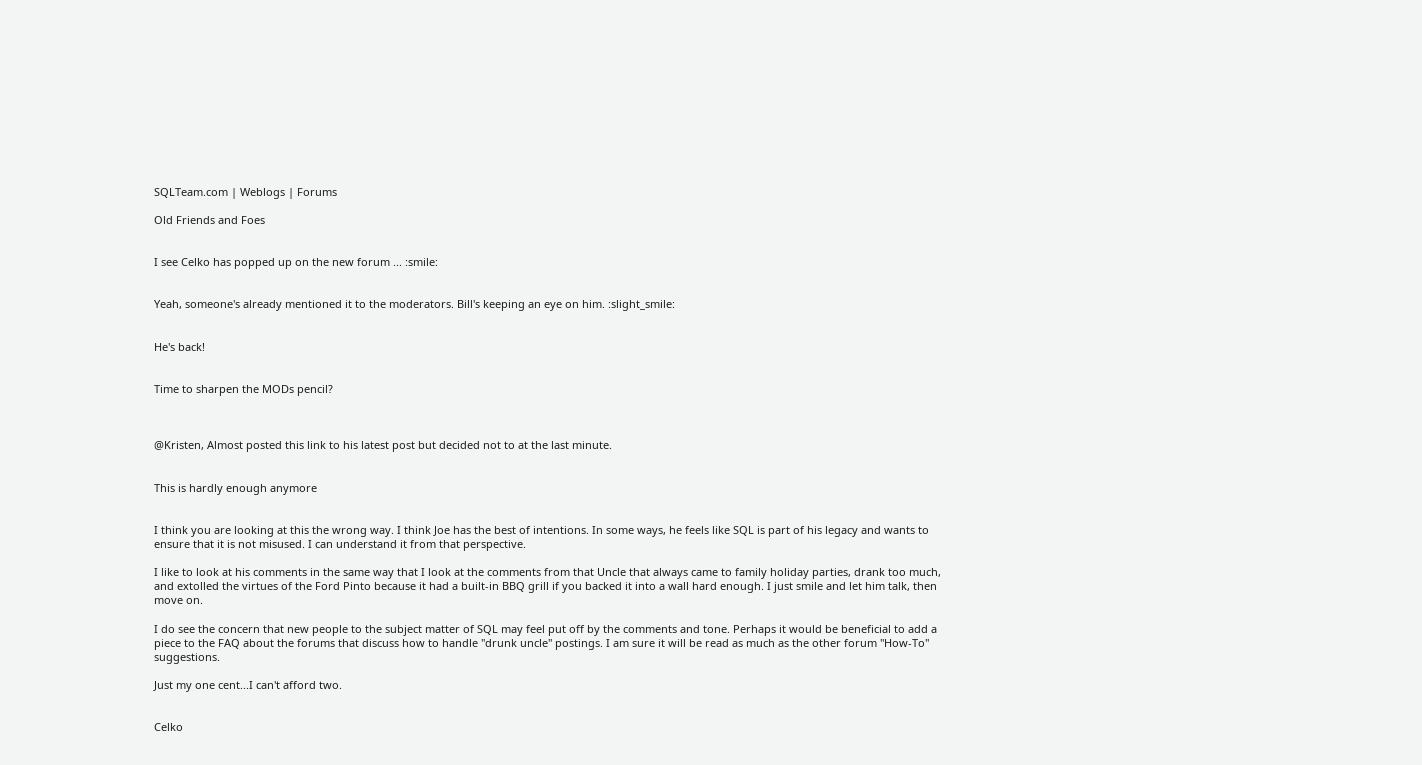SQLTeam.com | Weblogs | Forums

Old Friends and Foes


I see Celko has popped up on the new forum ... :smile:


Yeah, someone's already mentioned it to the moderators. Bill's keeping an eye on him. :slight_smile:


He's back!


Time to sharpen the MODs pencil?



@Kristen, Almost posted this link to his latest post but decided not to at the last minute.


This is hardly enough anymore


I think you are looking at this the wrong way. I think Joe has the best of intentions. In some ways, he feels like SQL is part of his legacy and wants to ensure that it is not misused. I can understand it from that perspective.

I like to look at his comments in the same way that I look at the comments from that Uncle that always came to family holiday parties, drank too much, and extolled the virtues of the Ford Pinto because it had a built-in BBQ grill if you backed it into a wall hard enough. I just smile and let him talk, then move on.

I do see the concern that new people to the subject matter of SQL may feel put off by the comments and tone. Perhaps it would be beneficial to add a piece to the FAQ about the forums that discuss how to handle "drunk uncle" postings. I am sure it will be read as much as the other forum "How-To" suggestions.

Just my one cent...I can't afford two.


Celko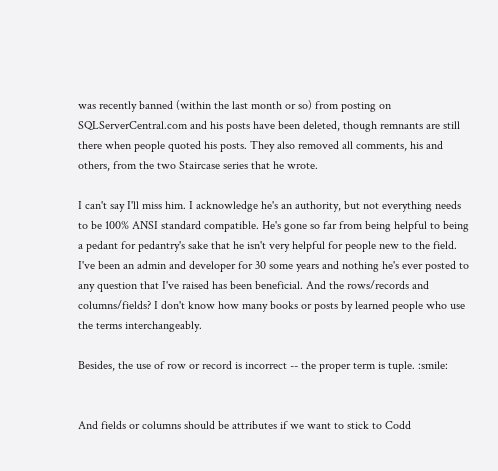was recently banned (within the last month or so) from posting on SQLServerCentral.com and his posts have been deleted, though remnants are still there when people quoted his posts. They also removed all comments, his and others, from the two Staircase series that he wrote.

I can't say I'll miss him. I acknowledge he's an authority, but not everything needs to be 100% ANSI standard compatible. He's gone so far from being helpful to being a pedant for pedantry's sake that he isn't very helpful for people new to the field. I've been an admin and developer for 30 some years and nothing he's ever posted to any question that I've raised has been beneficial. And the rows/records and columns/fields? I don't know how many books or posts by learned people who use the terms interchangeably.

Besides, the use of row or record is incorrect -- the proper term is tuple. :smile:


And fields or columns should be attributes if we want to stick to Codd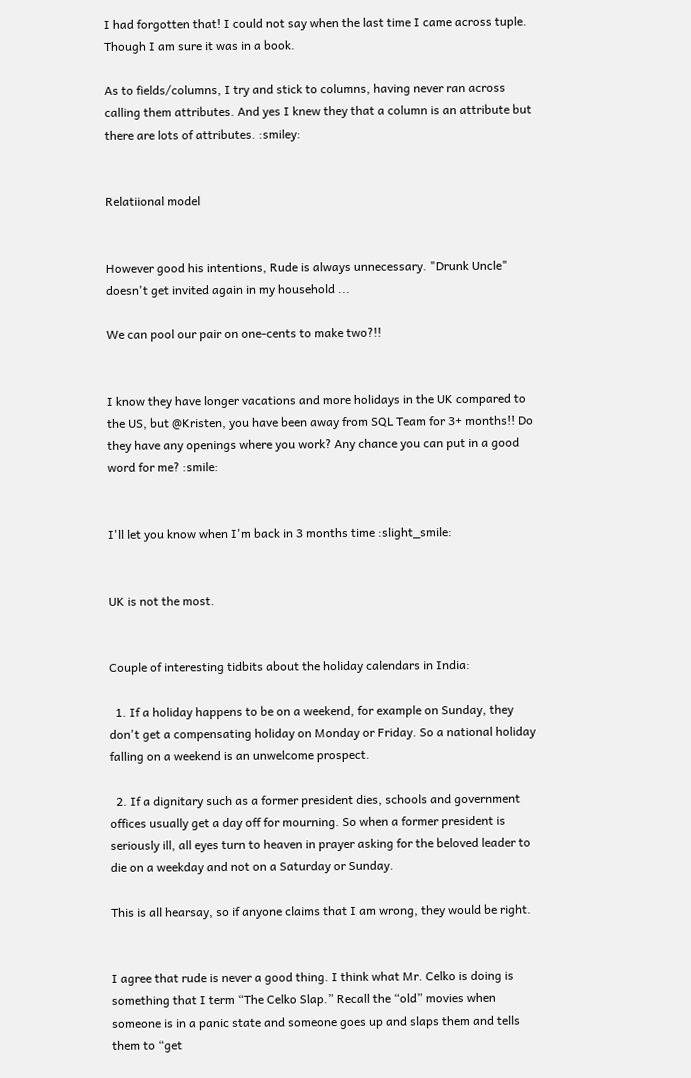I had forgotten that! I could not say when the last time I came across tuple. Though I am sure it was in a book.

As to fields/columns, I try and stick to columns, having never ran across calling them attributes. And yes I knew they that a column is an attribute but there are lots of attributes. :smiley:


Relatiional model


However good his intentions, Rude is always unnecessary. "Drunk Uncle" doesn't get invited again in my household ...

We can pool our pair on one-cents to make two?!!


I know they have longer vacations and more holidays in the UK compared to the US, but @Kristen, you have been away from SQL Team for 3+ months!! Do they have any openings where you work? Any chance you can put in a good word for me? :smile:


I'll let you know when I'm back in 3 months time :slight_smile:


UK is not the most.


Couple of interesting tidbits about the holiday calendars in India:

  1. If a holiday happens to be on a weekend, for example on Sunday, they don't get a compensating holiday on Monday or Friday. So a national holiday falling on a weekend is an unwelcome prospect.

  2. If a dignitary such as a former president dies, schools and government offices usually get a day off for mourning. So when a former president is seriously ill, all eyes turn to heaven in prayer asking for the beloved leader to die on a weekday and not on a Saturday or Sunday.

This is all hearsay, so if anyone claims that I am wrong, they would be right.


I agree that rude is never a good thing. I think what Mr. Celko is doing is something that I term “The Celko Slap.” Recall the “old” movies when someone is in a panic state and someone goes up and slaps them and tells them to “get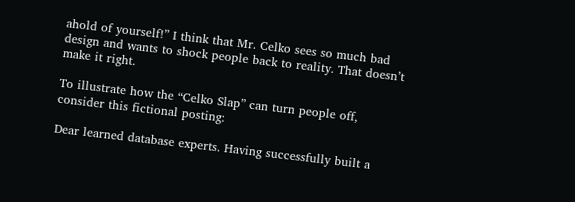ahold of yourself!” I think that Mr. Celko sees so much bad design and wants to shock people back to reality. That doesn’t make it right.

To illustrate how the “Celko Slap” can turn people off, consider this fictional posting:

Dear learned database experts. Having successfully built a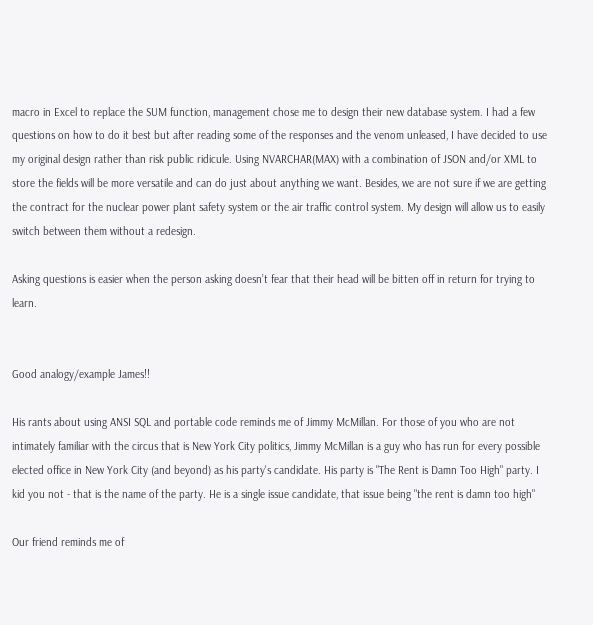macro in Excel to replace the SUM function, management chose me to design their new database system. I had a few questions on how to do it best but after reading some of the responses and the venom unleased, I have decided to use my original design rather than risk public ridicule. Using NVARCHAR(MAX) with a combination of JSON and/or XML to store the fields will be more versatile and can do just about anything we want. Besides, we are not sure if we are getting the contract for the nuclear power plant safety system or the air traffic control system. My design will allow us to easily switch between them without a redesign.

Asking questions is easier when the person asking doesn’t fear that their head will be bitten off in return for trying to learn.


Good analogy/example James!!

His rants about using ANSI SQL and portable code reminds me of Jimmy McMillan. For those of you who are not intimately familiar with the circus that is New York City politics, Jimmy McMillan is a guy who has run for every possible elected office in New York City (and beyond) as his party's candidate. His party is "The Rent is Damn Too High" party. I kid you not - that is the name of the party. He is a single issue candidate, that issue being "the rent is damn too high"

Our friend reminds me of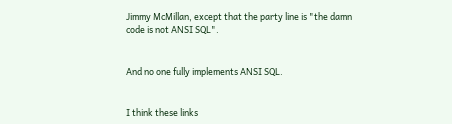Jimmy McMillan, except that the party line is "the damn code is not ANSI SQL".


And no one fully implements ANSI SQL.


I think these links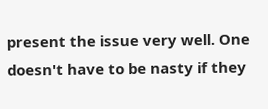present the issue very well. One doesn't have to be nasty if they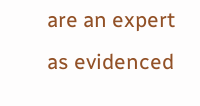are an expert as evidenced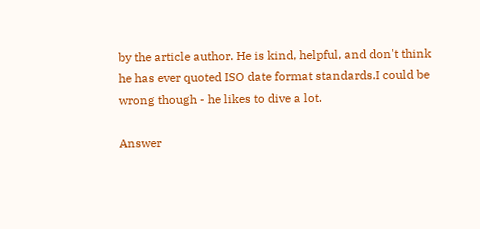by the article author. He is kind, helpful, and don't think he has ever quoted ISO date format standards.I could be wrong though - he likes to dive a lot.

Answer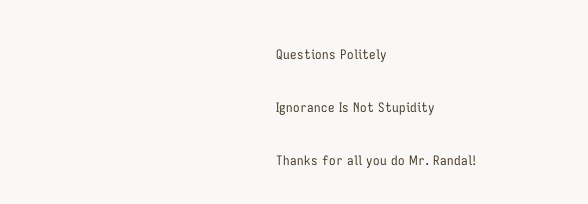Questions Politely

Ignorance Is Not Stupidity

Thanks for all you do Mr. Randal!